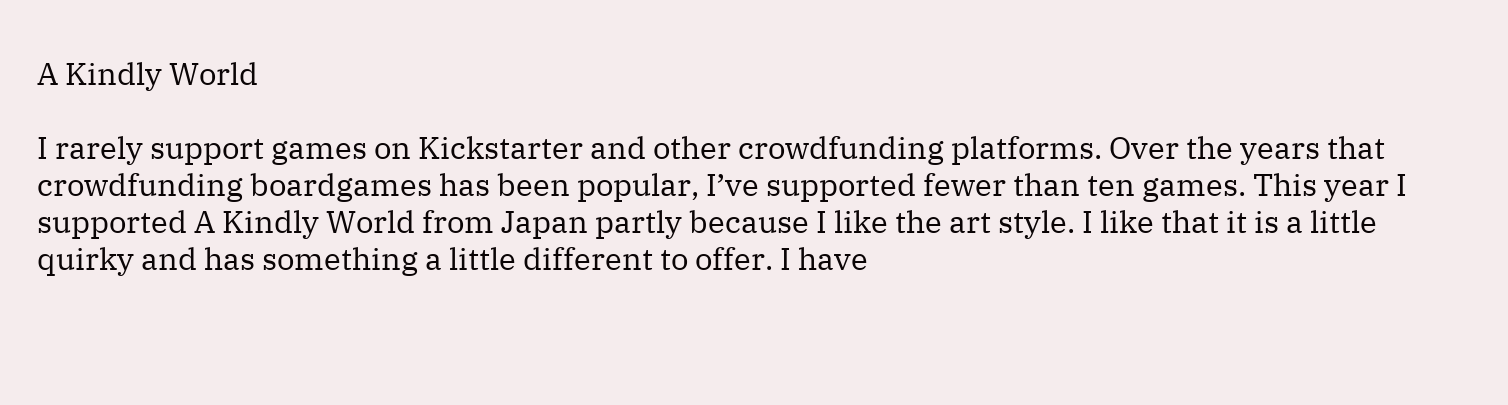A Kindly World

I rarely support games on Kickstarter and other crowdfunding platforms. Over the years that crowdfunding boardgames has been popular, I’ve supported fewer than ten games. This year I supported A Kindly World from Japan partly because I like the art style. I like that it is a little quirky and has something a little different to offer. I have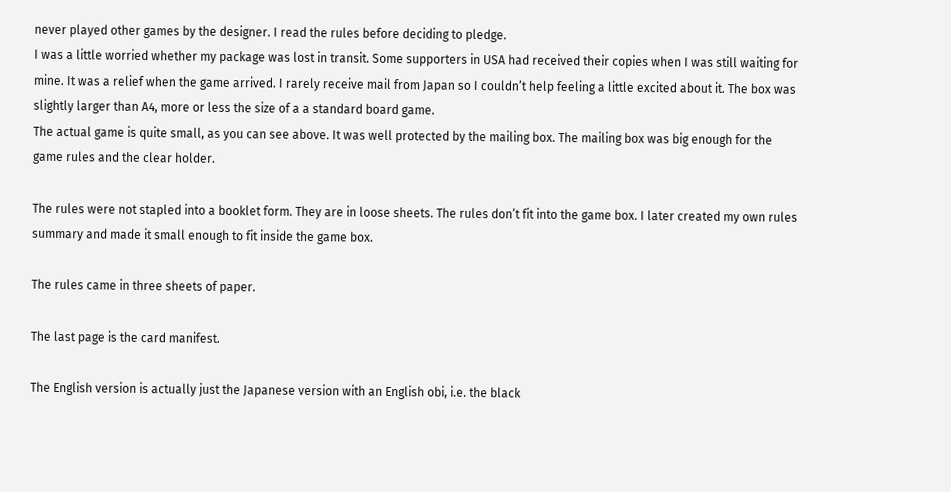never played other games by the designer. I read the rules before deciding to pledge.
I was a little worried whether my package was lost in transit. Some supporters in USA had received their copies when I was still waiting for mine. It was a relief when the game arrived. I rarely receive mail from Japan so I couldn’t help feeling a little excited about it. The box was slightly larger than A4, more or less the size of a a standard board game.
The actual game is quite small, as you can see above. It was well protected by the mailing box. The mailing box was big enough for the game rules and the clear holder.

The rules were not stapled into a booklet form. They are in loose sheets. The rules don’t fit into the game box. I later created my own rules summary and made it small enough to fit inside the game box.

The rules came in three sheets of paper.

The last page is the card manifest.

The English version is actually just the Japanese version with an English obi, i.e. the black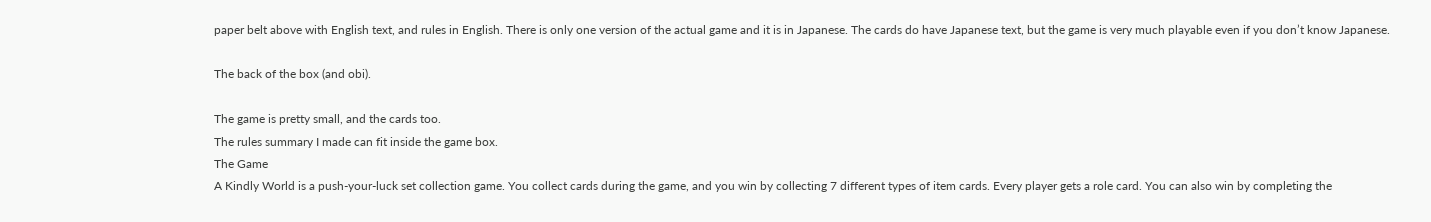paper belt above with English text, and rules in English. There is only one version of the actual game and it is in Japanese. The cards do have Japanese text, but the game is very much playable even if you don’t know Japanese.

The back of the box (and obi).

The game is pretty small, and the cards too.
The rules summary I made can fit inside the game box.
The Game
A Kindly World is a push-your-luck set collection game. You collect cards during the game, and you win by collecting 7 different types of item cards. Every player gets a role card. You can also win by completing the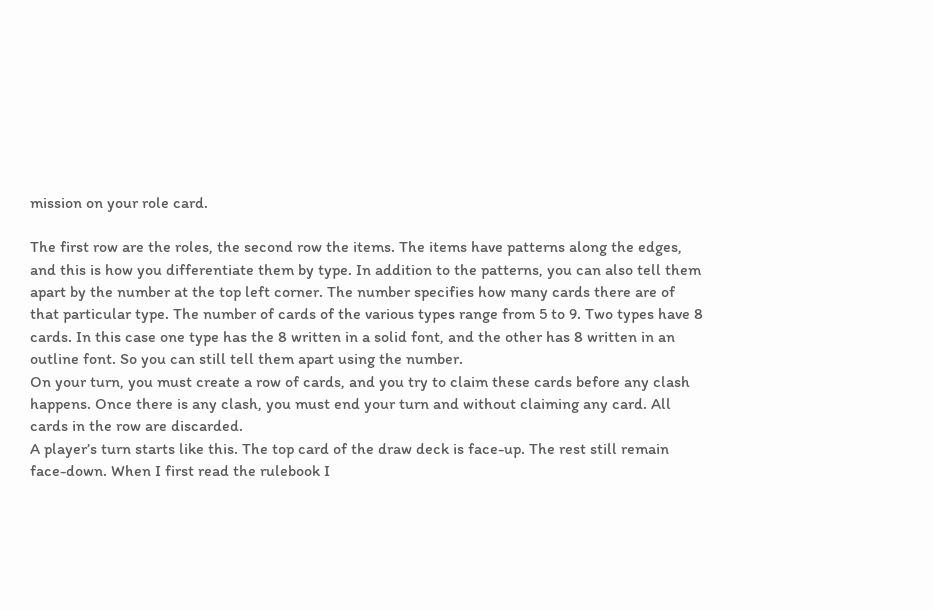mission on your role card.

The first row are the roles, the second row the items. The items have patterns along the edges, and this is how you differentiate them by type. In addition to the patterns, you can also tell them apart by the number at the top left corner. The number specifies how many cards there are of that particular type. The number of cards of the various types range from 5 to 9. Two types have 8 cards. In this case one type has the 8 written in a solid font, and the other has 8 written in an outline font. So you can still tell them apart using the number.
On your turn, you must create a row of cards, and you try to claim these cards before any clash happens. Once there is any clash, you must end your turn and without claiming any card. All cards in the row are discarded.
A player’s turn starts like this. The top card of the draw deck is face-up. The rest still remain face-down. When I first read the rulebook I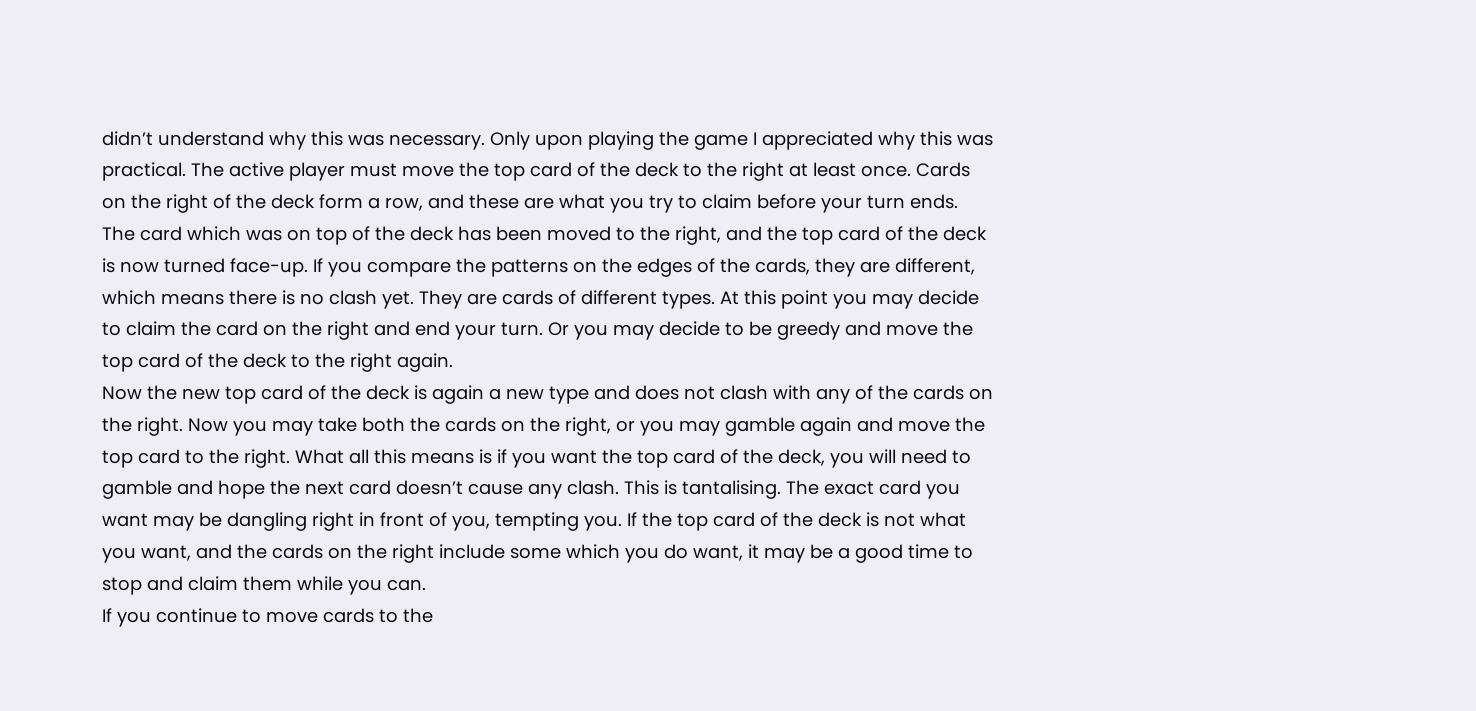didn’t understand why this was necessary. Only upon playing the game I appreciated why this was practical. The active player must move the top card of the deck to the right at least once. Cards on the right of the deck form a row, and these are what you try to claim before your turn ends.
The card which was on top of the deck has been moved to the right, and the top card of the deck is now turned face-up. If you compare the patterns on the edges of the cards, they are different, which means there is no clash yet. They are cards of different types. At this point you may decide to claim the card on the right and end your turn. Or you may decide to be greedy and move the top card of the deck to the right again.
Now the new top card of the deck is again a new type and does not clash with any of the cards on the right. Now you may take both the cards on the right, or you may gamble again and move the top card to the right. What all this means is if you want the top card of the deck, you will need to gamble and hope the next card doesn’t cause any clash. This is tantalising. The exact card you want may be dangling right in front of you, tempting you. If the top card of the deck is not what you want, and the cards on the right include some which you do want, it may be a good time to stop and claim them while you can.
If you continue to move cards to the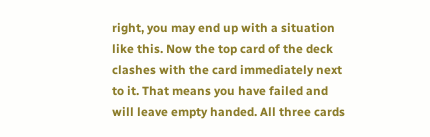right, you may end up with a situation like this. Now the top card of the deck clashes with the card immediately next to it. That means you have failed and will leave empty handed. All three cards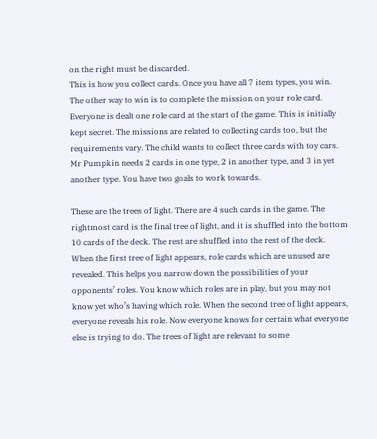on the right must be discarded.
This is how you collect cards. Once you have all 7 item types, you win.
The other way to win is to complete the mission on your role card. Everyone is dealt one role card at the start of the game. This is initially kept secret. The missions are related to collecting cards too, but the requirements vary. The child wants to collect three cards with toy cars. Mr Pumpkin needs 2 cards in one type, 2 in another type, and 3 in yet another type. You have two goals to work towards.

These are the trees of light. There are 4 such cards in the game. The rightmost card is the final tree of light, and it is shuffled into the bottom 10 cards of the deck. The rest are shuffled into the rest of the deck. When the first tree of light appears, role cards which are unused are revealed. This helps you narrow down the possibilities of your opponents’ roles. You know which roles are in play, but you may not know yet who’s having which role. When the second tree of light appears, everyone reveals his role. Now everyone knows for certain what everyone else is trying to do. The trees of light are relevant to some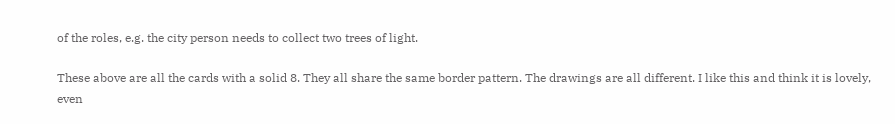of the roles, e.g. the city person needs to collect two trees of light.

These above are all the cards with a solid 8. They all share the same border pattern. The drawings are all different. I like this and think it is lovely, even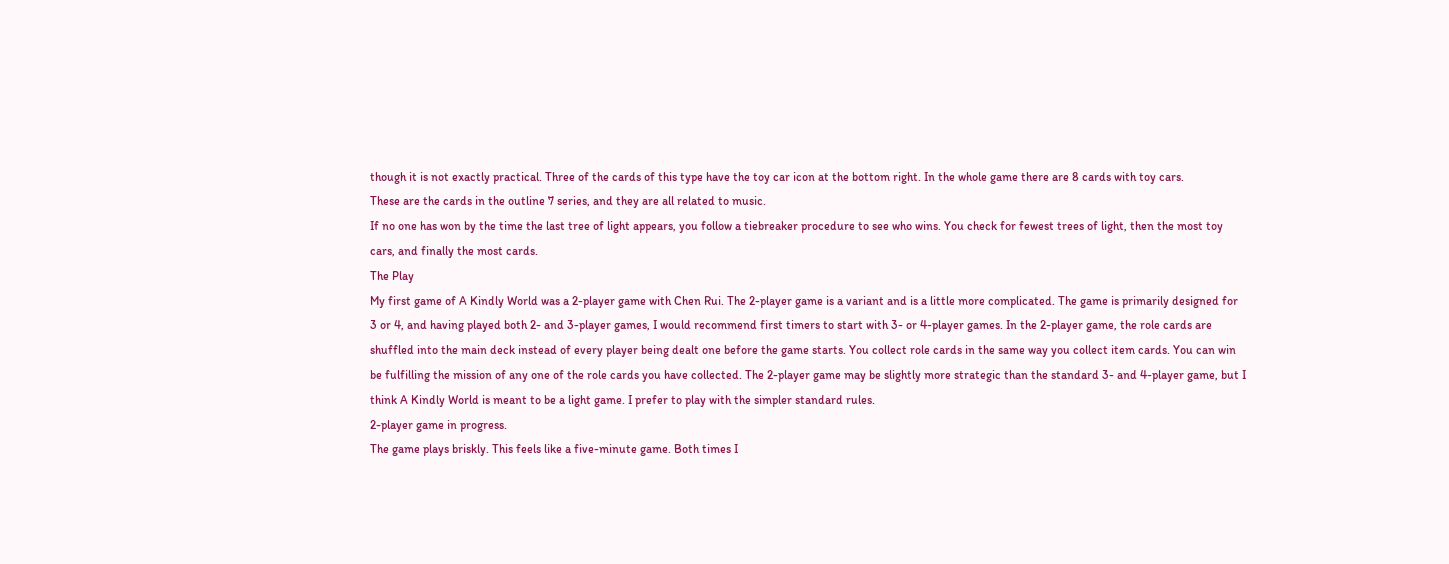though it is not exactly practical. Three of the cards of this type have the toy car icon at the bottom right. In the whole game there are 8 cards with toy cars.
These are the cards in the outline 7 series, and they are all related to music.
If no one has won by the time the last tree of light appears, you follow a tiebreaker procedure to see who wins. You check for fewest trees of light, then the most toy cars, and finally the most cards.
The Play
My first game of A Kindly World was a 2-player game with Chen Rui. The 2-player game is a variant and is a little more complicated. The game is primarily designed for 3 or 4, and having played both 2- and 3-player games, I would recommend first timers to start with 3- or 4-player games. In the 2-player game, the role cards are shuffled into the main deck instead of every player being dealt one before the game starts. You collect role cards in the same way you collect item cards. You can win be fulfilling the mission of any one of the role cards you have collected. The 2-player game may be slightly more strategic than the standard 3- and 4-player game, but I think A Kindly World is meant to be a light game. I prefer to play with the simpler standard rules.
2-player game in progress.
The game plays briskly. This feels like a five-minute game. Both times I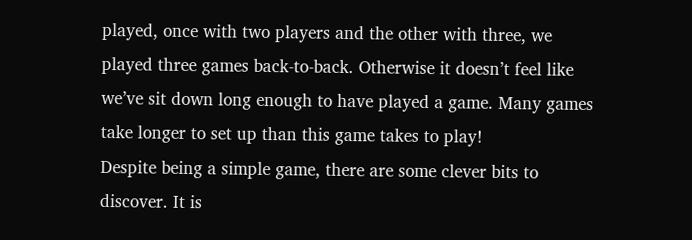played, once with two players and the other with three, we played three games back-to-back. Otherwise it doesn’t feel like we’ve sit down long enough to have played a game. Many games take longer to set up than this game takes to play!
Despite being a simple game, there are some clever bits to discover. It is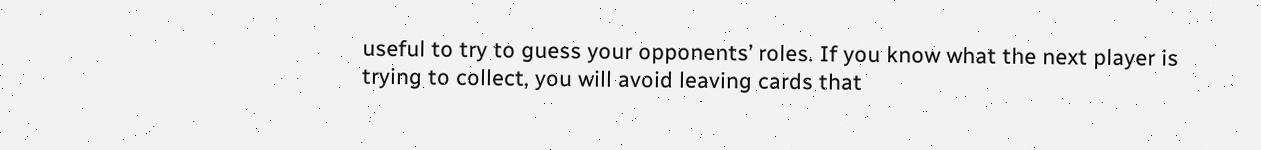useful to try to guess your opponents’ roles. If you know what the next player is trying to collect, you will avoid leaving cards that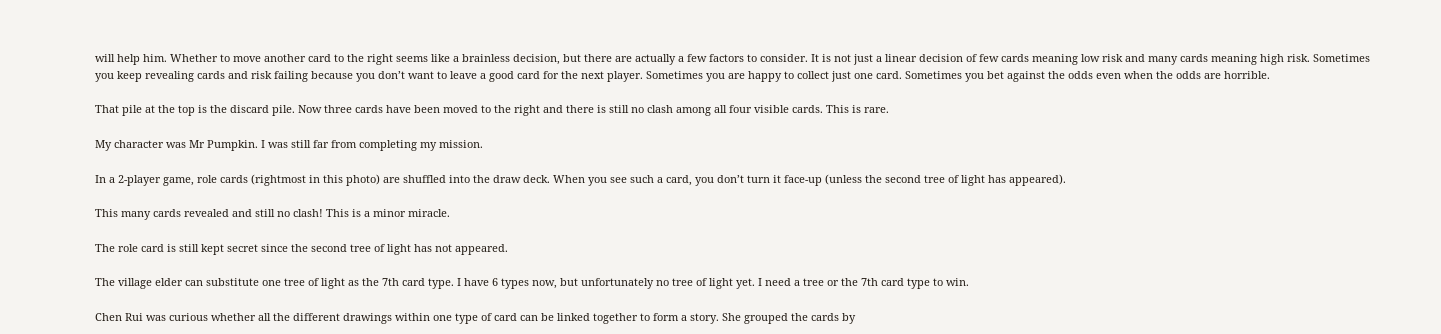will help him. Whether to move another card to the right seems like a brainless decision, but there are actually a few factors to consider. It is not just a linear decision of few cards meaning low risk and many cards meaning high risk. Sometimes you keep revealing cards and risk failing because you don’t want to leave a good card for the next player. Sometimes you are happy to collect just one card. Sometimes you bet against the odds even when the odds are horrible.

That pile at the top is the discard pile. Now three cards have been moved to the right and there is still no clash among all four visible cards. This is rare.

My character was Mr Pumpkin. I was still far from completing my mission.

In a 2-player game, role cards (rightmost in this photo) are shuffled into the draw deck. When you see such a card, you don’t turn it face-up (unless the second tree of light has appeared).

This many cards revealed and still no clash! This is a minor miracle.

The role card is still kept secret since the second tree of light has not appeared.

The village elder can substitute one tree of light as the 7th card type. I have 6 types now, but unfortunately no tree of light yet. I need a tree or the 7th card type to win.

Chen Rui was curious whether all the different drawings within one type of card can be linked together to form a story. She grouped the cards by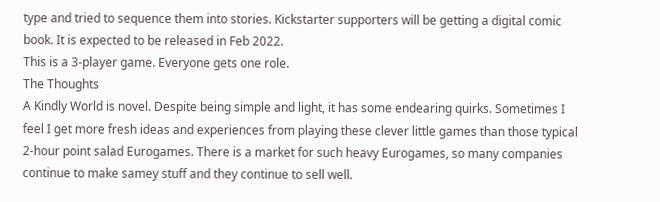type and tried to sequence them into stories. Kickstarter supporters will be getting a digital comic book. It is expected to be released in Feb 2022.
This is a 3-player game. Everyone gets one role.
The Thoughts
A Kindly World is novel. Despite being simple and light, it has some endearing quirks. Sometimes I feel I get more fresh ideas and experiences from playing these clever little games than those typical 2-hour point salad Eurogames. There is a market for such heavy Eurogames, so many companies continue to make samey stuff and they continue to sell well.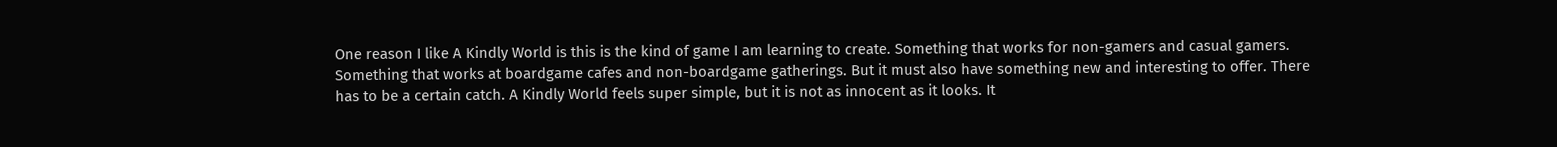One reason I like A Kindly World is this is the kind of game I am learning to create. Something that works for non-gamers and casual gamers. Something that works at boardgame cafes and non-boardgame gatherings. But it must also have something new and interesting to offer. There has to be a certain catch. A Kindly World feels super simple, but it is not as innocent as it looks. It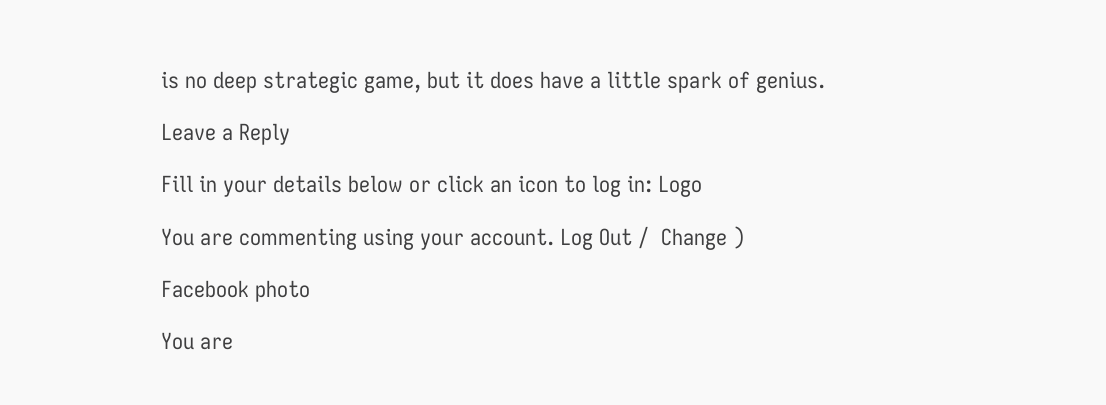is no deep strategic game, but it does have a little spark of genius.

Leave a Reply

Fill in your details below or click an icon to log in: Logo

You are commenting using your account. Log Out /  Change )

Facebook photo

You are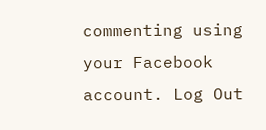commenting using your Facebook account. Log Out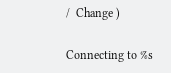/  Change )

Connecting to %s